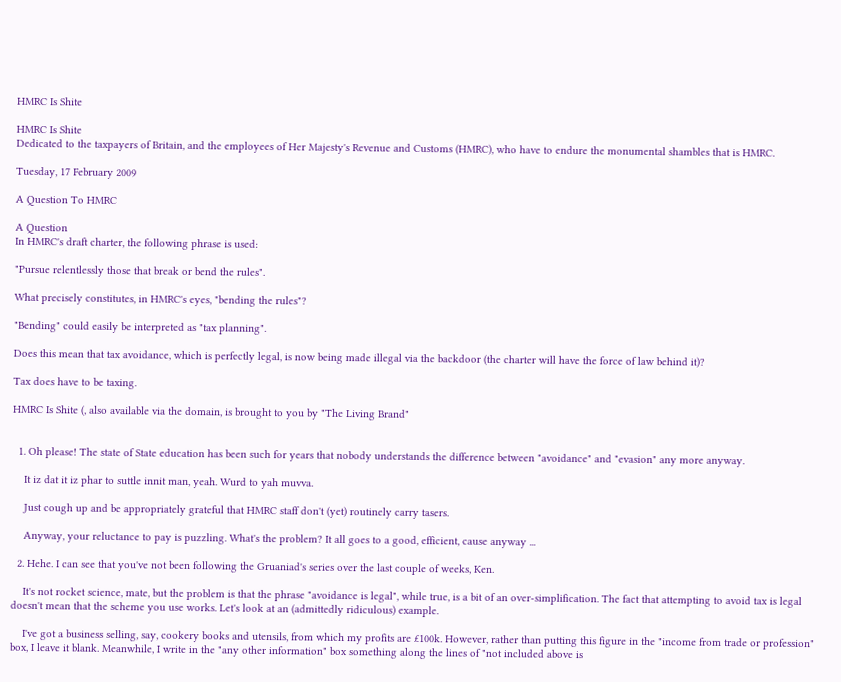HMRC Is Shite

HMRC Is Shite
Dedicated to the taxpayers of Britain, and the employees of Her Majesty's Revenue and Customs (HMRC), who have to endure the monumental shambles that is HMRC.

Tuesday, 17 February 2009

A Question To HMRC

A Question
In HMRC's draft charter, the following phrase is used:

"Pursue relentlessly those that break or bend the rules".

What precisely constitutes, in HMRC's eyes, "bending the rules"?

"Bending" could easily be interpreted as "tax planning".

Does this mean that tax avoidance, which is perfectly legal, is now being made illegal via the backdoor (the charter will have the force of law behind it)?

Tax does have to be taxing.

HMRC Is Shite (, also available via the domain, is brought to you by "The Living Brand"


  1. Oh please! The state of State education has been such for years that nobody understands the difference between "avoidance" and "evasion" any more anyway.

    It iz dat it iz phar to suttle innit man, yeah. Wurd to yah muvva.

    Just cough up and be appropriately grateful that HMRC staff don't (yet) routinely carry tasers.

    Anyway, your reluctance to pay is puzzling. What's the problem? It all goes to a good, efficient, cause anyway ...

  2. Hehe. I can see that you've not been following the Gruaniad's series over the last couple of weeks, Ken.

    It's not rocket science, mate, but the problem is that the phrase "avoidance is legal", while true, is a bit of an over-simplification. The fact that attempting to avoid tax is legal doesn't mean that the scheme you use works. Let's look at an (admittedly ridiculous) example.

    I've got a business selling, say, cookery books and utensils, from which my profits are £100k. However, rather than putting this figure in the "income from trade or profession" box, I leave it blank. Meanwhile, I write in the "any other information" box something along the lines of "not included above is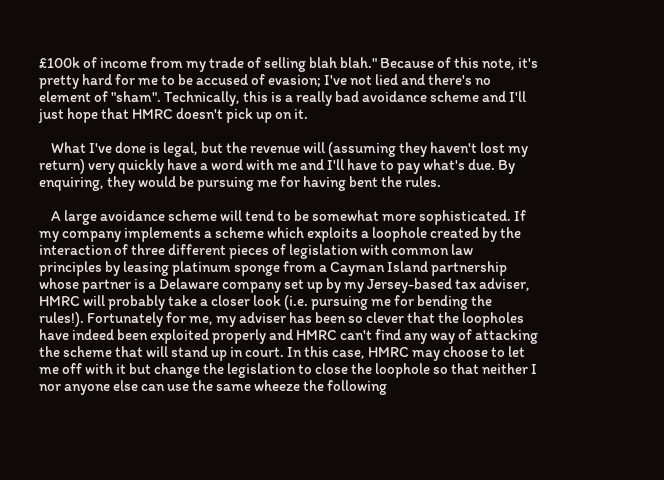£100k of income from my trade of selling blah blah." Because of this note, it's pretty hard for me to be accused of evasion; I've not lied and there's no element of "sham". Technically, this is a really bad avoidance scheme and I'll just hope that HMRC doesn't pick up on it.

    What I've done is legal, but the revenue will (assuming they haven't lost my return) very quickly have a word with me and I'll have to pay what's due. By enquiring, they would be pursuing me for having bent the rules.

    A large avoidance scheme will tend to be somewhat more sophisticated. If my company implements a scheme which exploits a loophole created by the interaction of three different pieces of legislation with common law principles by leasing platinum sponge from a Cayman Island partnership whose partner is a Delaware company set up by my Jersey-based tax adviser, HMRC will probably take a closer look (i.e. pursuing me for bending the rules!). Fortunately for me, my adviser has been so clever that the loopholes have indeed been exploited properly and HMRC can't find any way of attacking the scheme that will stand up in court. In this case, HMRC may choose to let me off with it but change the legislation to close the loophole so that neither I nor anyone else can use the same wheeze the following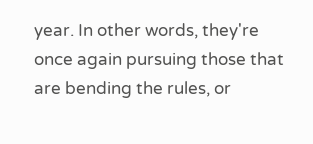year. In other words, they're once again pursuing those that are bending the rules, or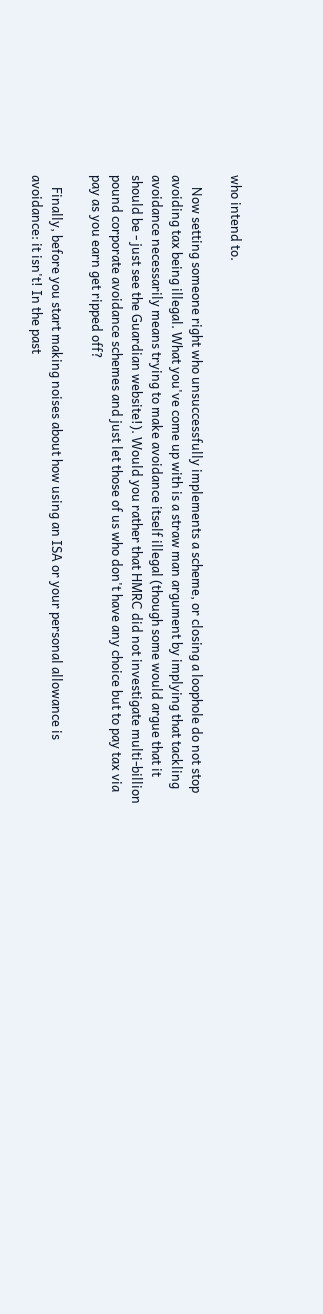who intend to.

    Now setting someone right who unsuccessfully implements a scheme, or closing a loophole do not stop avoiding tax being illegal. What you've come up with is a straw man argument by implying that tackling avoidance necessarily means trying to make avoidance itself illegal (though some would argue that it should be - just see the Guardian website!). Would you rather that HMRC did not investigate multi-billion pound corporate avoidance schemes and just let those of us who don't have any choice but to pay tax via pay as you earn get ripped off?

    Finally, before you start making noises about how using an ISA or your personal allowance is avoidance: it isn't! In the past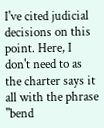I've cited judicial decisions on this point. Here, I don't need to as the charter says it all with the phrase "bend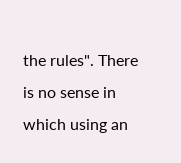the rules". There is no sense in which using an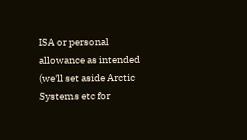ISA or personal allowance as intended (we'll set aside Arctic Systems etc for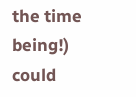the time being!) could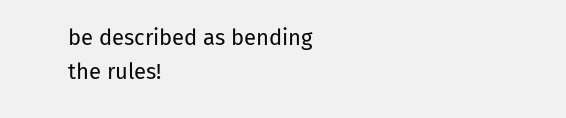be described as bending the rules!